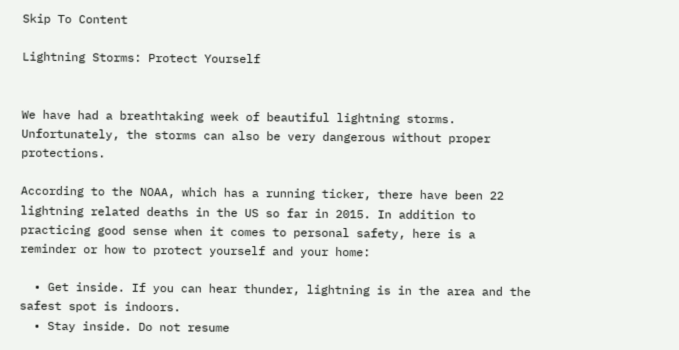Skip To Content

Lightning Storms: Protect Yourself


We have had a breathtaking week of beautiful lightning storms. Unfortunately, the storms can also be very dangerous without proper protections.

According to the NOAA, which has a running ticker, there have been 22 lightning related deaths in the US so far in 2015. In addition to practicing good sense when it comes to personal safety, here is a reminder or how to protect yourself and your home:

  • Get inside. If you can hear thunder, lightning is in the area and the safest spot is indoors.
  • Stay inside. Do not resume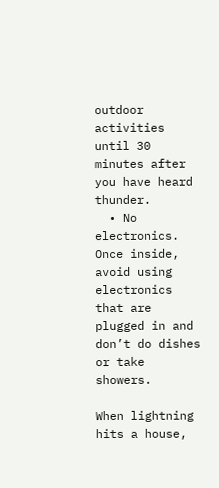outdoor activities until 30 minutes after you have heard thunder.
  • No electronics. Once inside, avoid using electronics that are plugged in and don’t do dishes or take showers.

When lightning hits a house,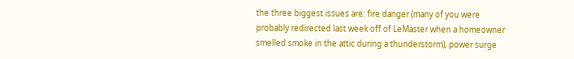the three biggest issues are: fire danger (many of you were probably redirected last week off of LeMaster when a homeowner smelled smoke in the attic during a thunderstorm), power surge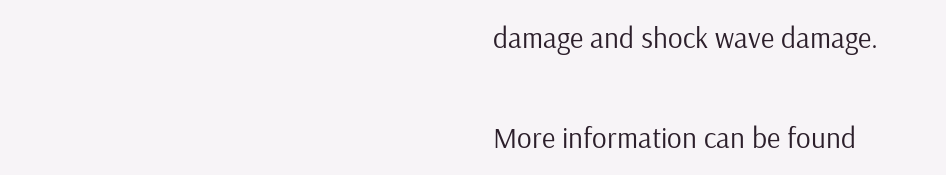damage and shock wave damage.

More information can be found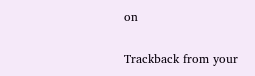on

Trackback from your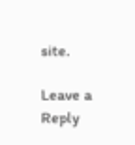site.

Leave a Reply